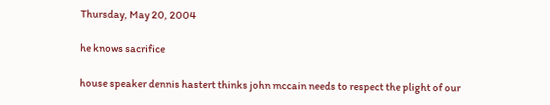Thursday, May 20, 2004

he knows sacrifice

house speaker dennis hastert thinks john mccain needs to respect the plight of our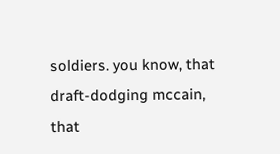soldiers. you know, that draft-dodging mccain, that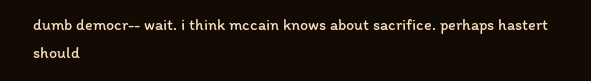dumb democr-- wait. i think mccain knows about sacrifice. perhaps hastert should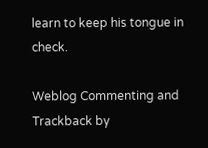learn to keep his tongue in check.

Weblog Commenting and Trackback by